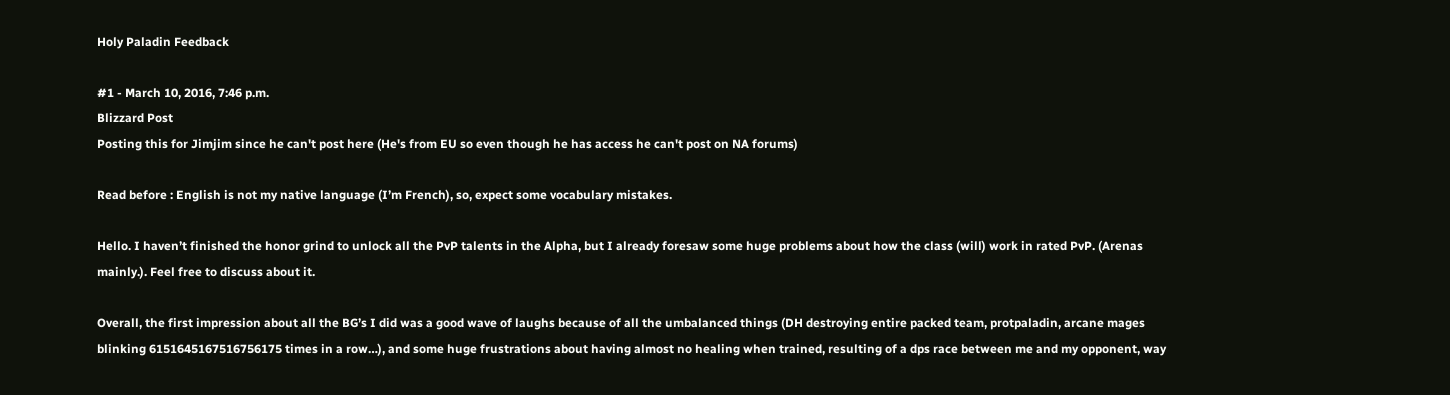Holy Paladin Feedback

#1 - March 10, 2016, 7:46 p.m.
Blizzard Post
Posting this for Jimjim since he can't post here (He's from EU so even though he has access he can't post on NA forums)

Read before : English is not my native language (I’m French), so, expect some vocabulary mistakes.

Hello. I haven’t finished the honor grind to unlock all the PvP talents in the Alpha, but I already foresaw some huge problems about how the class (will) work in rated PvP. (Arenas mainly.). Feel free to discuss about it.

Overall, the first impression about all the BG’s I did was a good wave of laughs because of all the umbalanced things (DH destroying entire packed team, protpaladin, arcane mages blinking 6151645167516756175 times in a row…), and some huge frustrations about having almost no healing when trained, resulting of a dps race between me and my opponent, way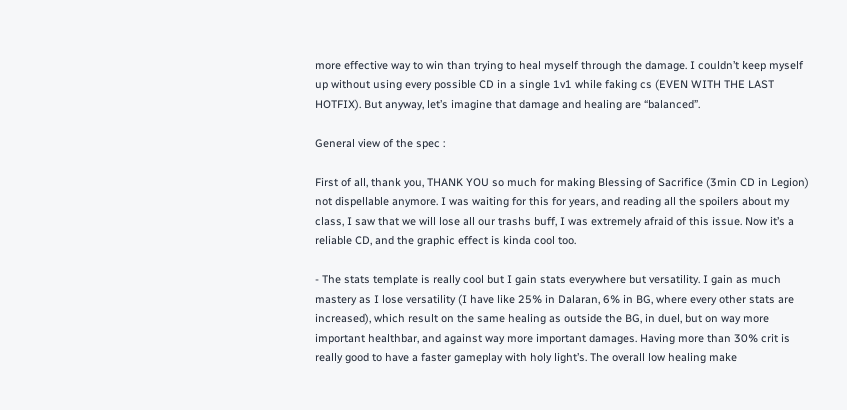more effective way to win than trying to heal myself through the damage. I couldn’t keep myself up without using every possible CD in a single 1v1 while faking cs (EVEN WITH THE LAST HOTFIX). But anyway, let’s imagine that damage and healing are “balanced”.

General view of the spec :

First of all, thank you, THANK YOU so much for making Blessing of Sacrifice (3min CD in Legion) not dispellable anymore. I was waiting for this for years, and reading all the spoilers about my class, I saw that we will lose all our trashs buff, I was extremely afraid of this issue. Now it’s a reliable CD, and the graphic effect is kinda cool too.

- The stats template is really cool but I gain stats everywhere but versatility. I gain as much mastery as I lose versatility (I have like 25% in Dalaran, 6% in BG, where every other stats are increased), which result on the same healing as outside the BG, in duel, but on way more important healthbar, and against way more important damages. Having more than 30% crit is really good to have a faster gameplay with holy light’s. The overall low healing make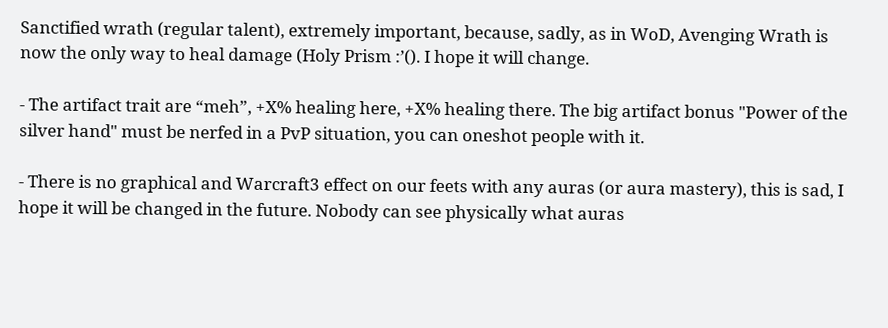Sanctified wrath (regular talent), extremely important, because, sadly, as in WoD, Avenging Wrath is now the only way to heal damage (Holy Prism :’(). I hope it will change.

- The artifact trait are “meh”, +X% healing here, +X% healing there. The big artifact bonus "Power of the silver hand" must be nerfed in a PvP situation, you can oneshot people with it.

- There is no graphical and Warcraft3 effect on our feets with any auras (or aura mastery), this is sad, I hope it will be changed in the future. Nobody can see physically what auras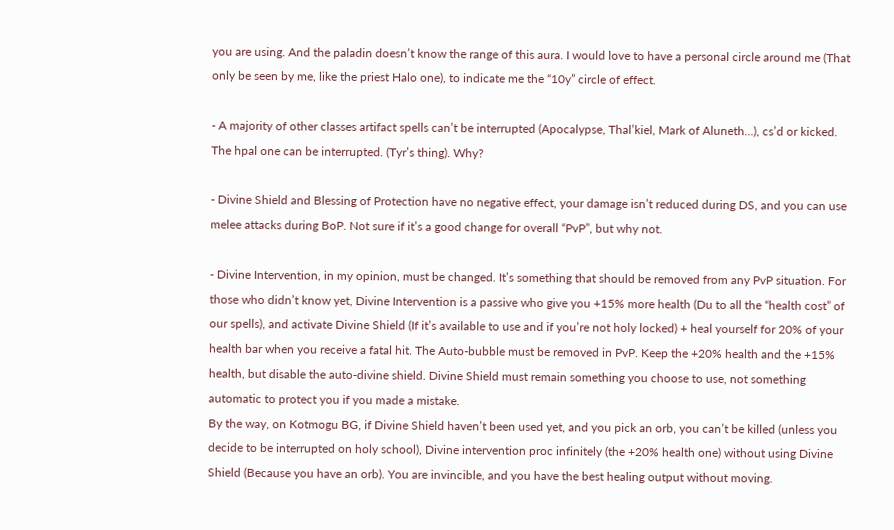you are using. And the paladin doesn’t know the range of this aura. I would love to have a personal circle around me (That only be seen by me, like the priest Halo one), to indicate me the “10y” circle of effect.

- A majority of other classes artifact spells can’t be interrupted (Apocalypse, Thal’kiel, Mark of Aluneth…), cs’d or kicked. The hpal one can be interrupted. (Tyr’s thing). Why?

- Divine Shield and Blessing of Protection have no negative effect, your damage isn’t reduced during DS, and you can use melee attacks during BoP. Not sure if it’s a good change for overall “PvP”, but why not.

- Divine Intervention, in my opinion, must be changed. It’s something that should be removed from any PvP situation. For those who didn’t know yet, Divine Intervention is a passive who give you +15% more health (Du to all the “health cost” of our spells), and activate Divine Shield (If it’s available to use and if you’re not holy locked) + heal yourself for 20% of your health bar when you receive a fatal hit. The Auto-bubble must be removed in PvP. Keep the +20% health and the +15% health, but disable the auto-divine shield. Divine Shield must remain something you choose to use, not something automatic to protect you if you made a mistake.
By the way, on Kotmogu BG, if Divine Shield haven’t been used yet, and you pick an orb, you can’t be killed (unless you decide to be interrupted on holy school), Divine intervention proc infinitely (the +20% health one) without using Divine Shield (Because you have an orb). You are invincible, and you have the best healing output without moving.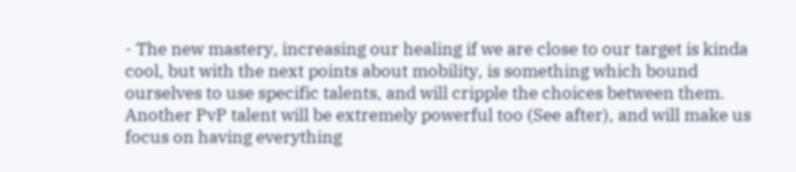- The new mastery, increasing our healing if we are close to our target is kinda cool, but with the next points about mobility, is something which bound ourselves to use specific talents, and will cripple the choices between them. Another PvP talent will be extremely powerful too (See after), and will make us focus on having everything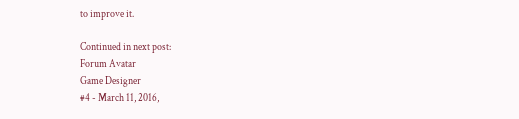to improve it.

Continued in next post:
Forum Avatar
Game Designer
#4 - March 11, 2016,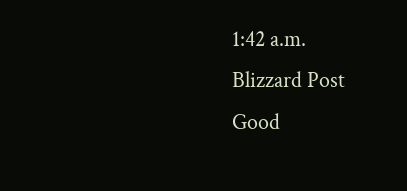1:42 a.m.
Blizzard Post
Good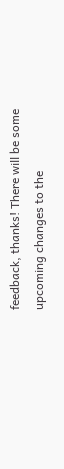feedback, thanks! There will be some upcoming changes to the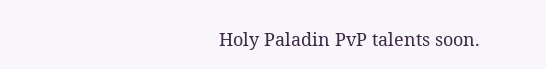Holy Paladin PvP talents soon.